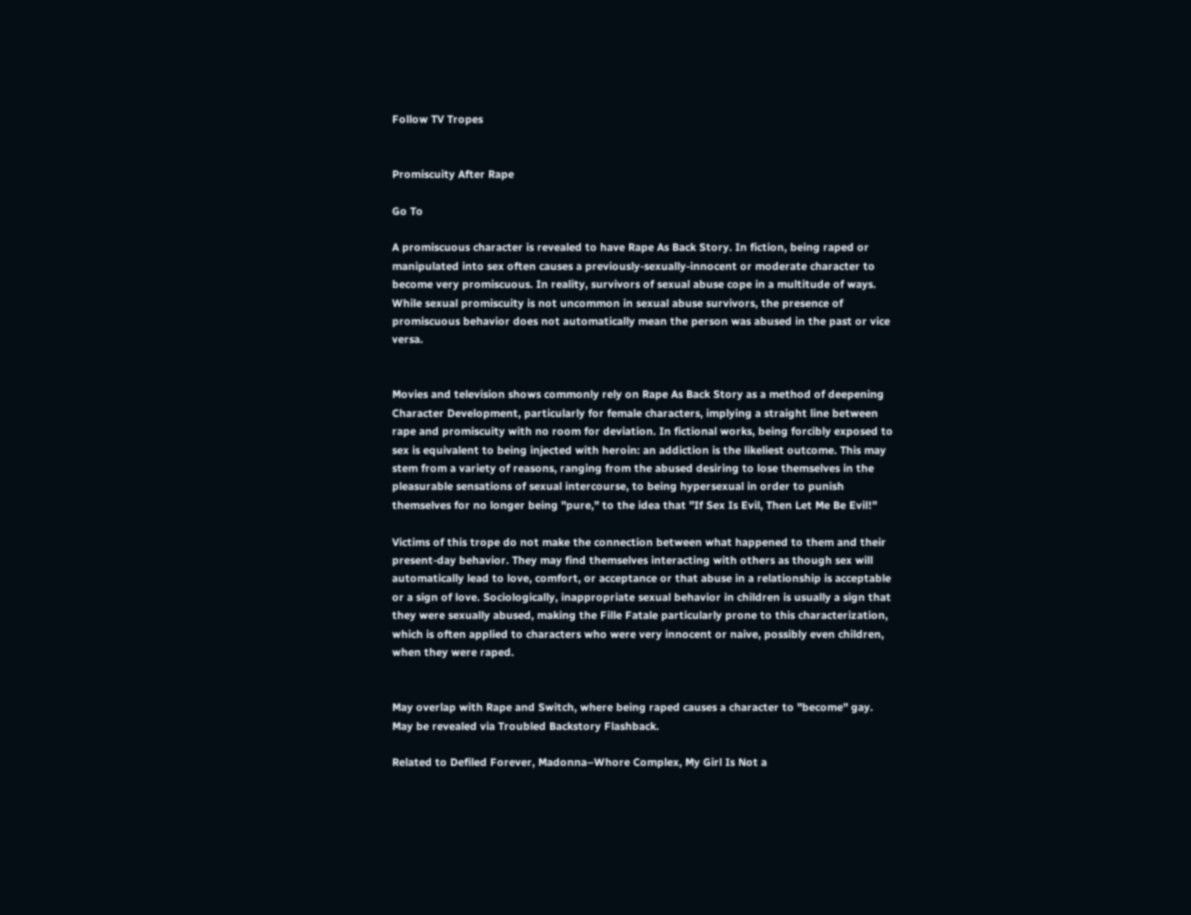Follow TV Tropes


Promiscuity After Rape

Go To

A promiscuous character is revealed to have Rape As Back Story. In fiction, being raped or manipulated into sex often causes a previously-sexually-innocent or moderate character to become very promiscuous. In reality, survivors of sexual abuse cope in a multitude of ways. While sexual promiscuity is not uncommon in sexual abuse survivors, the presence of promiscuous behavior does not automatically mean the person was abused in the past or vice versa.


Movies and television shows commonly rely on Rape As Back Story as a method of deepening Character Development, particularly for female characters, implying a straight line between rape and promiscuity with no room for deviation. In fictional works, being forcibly exposed to sex is equivalent to being injected with heroin: an addiction is the likeliest outcome. This may stem from a variety of reasons, ranging from the abused desiring to lose themselves in the pleasurable sensations of sexual intercourse, to being hypersexual in order to punish themselves for no longer being "pure," to the idea that "If Sex Is Evil, Then Let Me Be Evil!"

Victims of this trope do not make the connection between what happened to them and their present-day behavior. They may find themselves interacting with others as though sex will automatically lead to love, comfort, or acceptance or that abuse in a relationship is acceptable or a sign of love. Sociologically, inappropriate sexual behavior in children is usually a sign that they were sexually abused, making the Fille Fatale particularly prone to this characterization, which is often applied to characters who were very innocent or naive, possibly even children, when they were raped.


May overlap with Rape and Switch, where being raped causes a character to "become" gay. May be revealed via Troubled Backstory Flashback.

Related to Defiled Forever, Madonna–Whore Complex, My Girl Is Not a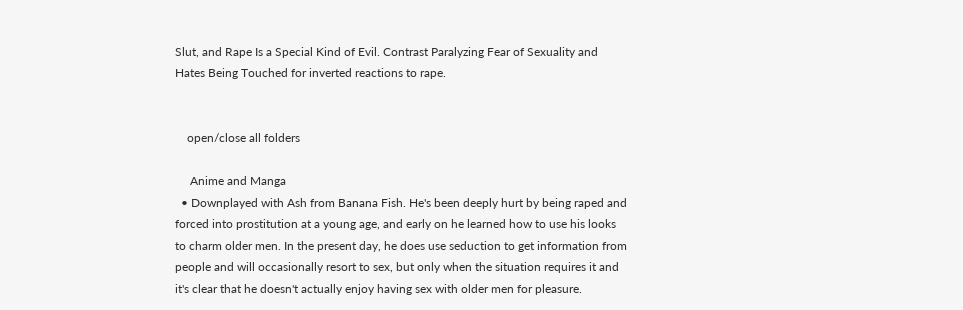Slut, and Rape Is a Special Kind of Evil. Contrast Paralyzing Fear of Sexuality and Hates Being Touched for inverted reactions to rape.


    open/close all folders

     Anime and Manga
  • Downplayed with Ash from Banana Fish. He's been deeply hurt by being raped and forced into prostitution at a young age, and early on he learned how to use his looks to charm older men. In the present day, he does use seduction to get information from people and will occasionally resort to sex, but only when the situation requires it and it's clear that he doesn't actually enjoy having sex with older men for pleasure.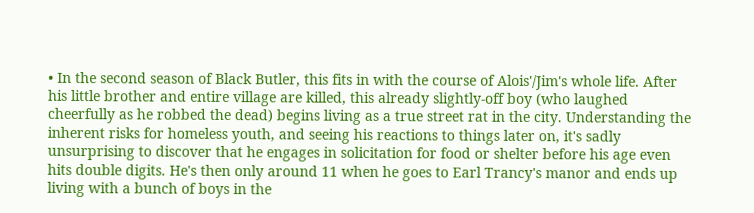• In the second season of Black Butler, this fits in with the course of Alois'/Jim's whole life. After his little brother and entire village are killed, this already slightly-off boy (who laughed cheerfully as he robbed the dead) begins living as a true street rat in the city. Understanding the inherent risks for homeless youth, and seeing his reactions to things later on, it's sadly unsurprising to discover that he engages in solicitation for food or shelter before his age even hits double digits. He's then only around 11 when he goes to Earl Trancy's manor and ends up living with a bunch of boys in the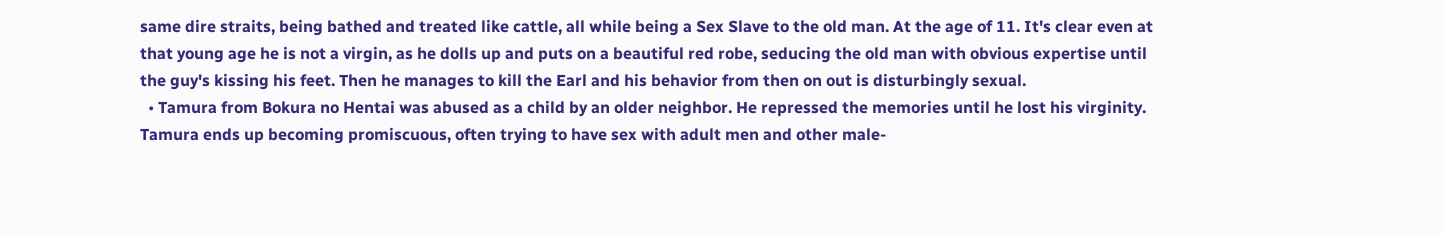same dire straits, being bathed and treated like cattle, all while being a Sex Slave to the old man. At the age of 11. It's clear even at that young age he is not a virgin, as he dolls up and puts on a beautiful red robe, seducing the old man with obvious expertise until the guy's kissing his feet. Then he manages to kill the Earl and his behavior from then on out is disturbingly sexual.
  • Tamura from Bokura no Hentai was abused as a child by an older neighbor. He repressed the memories until he lost his virginity. Tamura ends up becoming promiscuous, often trying to have sex with adult men and other male-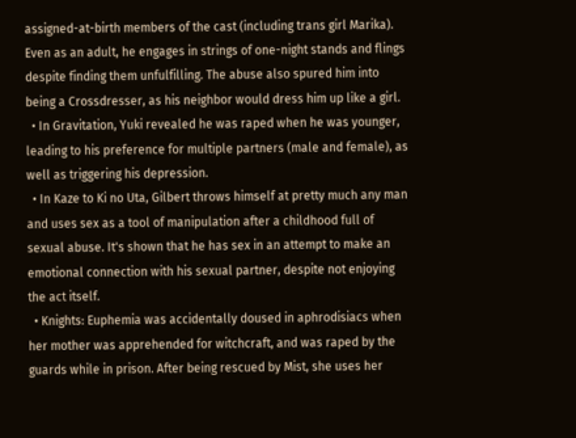assigned-at-birth members of the cast (including trans girl Marika). Even as an adult, he engages in strings of one-night stands and flings despite finding them unfulfilling. The abuse also spured him into being a Crossdresser, as his neighbor would dress him up like a girl.
  • In Gravitation, Yuki revealed he was raped when he was younger, leading to his preference for multiple partners (male and female), as well as triggering his depression.
  • In Kaze to Ki no Uta, Gilbert throws himself at pretty much any man and uses sex as a tool of manipulation after a childhood full of sexual abuse. It's shown that he has sex in an attempt to make an emotional connection with his sexual partner, despite not enjoying the act itself.
  • Knights: Euphemia was accidentally doused in aphrodisiacs when her mother was apprehended for witchcraft, and was raped by the guards while in prison. After being rescued by Mist, she uses her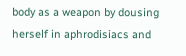body as a weapon by dousing herself in aphrodisiacs and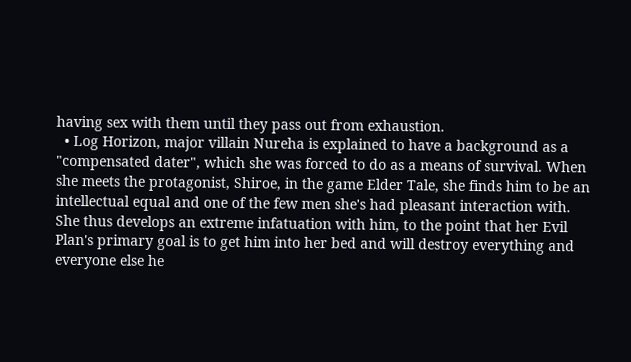having sex with them until they pass out from exhaustion.
  • Log Horizon, major villain Nureha is explained to have a background as a "compensated dater", which she was forced to do as a means of survival. When she meets the protagonist, Shiroe, in the game Elder Tale, she finds him to be an intellectual equal and one of the few men she's had pleasant interaction with. She thus develops an extreme infatuation with him, to the point that her Evil Plan's primary goal is to get him into her bed and will destroy everything and everyone else he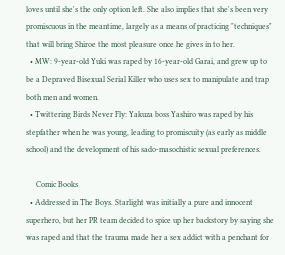loves until she's the only option left. She also implies that she's been very promiscuous in the meantime, largely as a means of practicing "techniques" that will bring Shiroe the most pleasure once he gives in to her.
  • MW: 9-year-old Yuki was raped by 16-year-old Garai, and grew up to be a Depraved Bisexual Serial Killer who uses sex to manipulate and trap both men and women.
  • Twittering Birds Never Fly: Yakuza boss Yashiro was raped by his stepfather when he was young, leading to promiscuity (as early as middle school) and the development of his sado-masochistic sexual preferences.

     Comic Books
  • Addressed in The Boys. Starlight was initially a pure and innocent superhero, but her PR team decided to spice up her backstory by saying she was raped and that the trauma made her a sex addict with a penchant for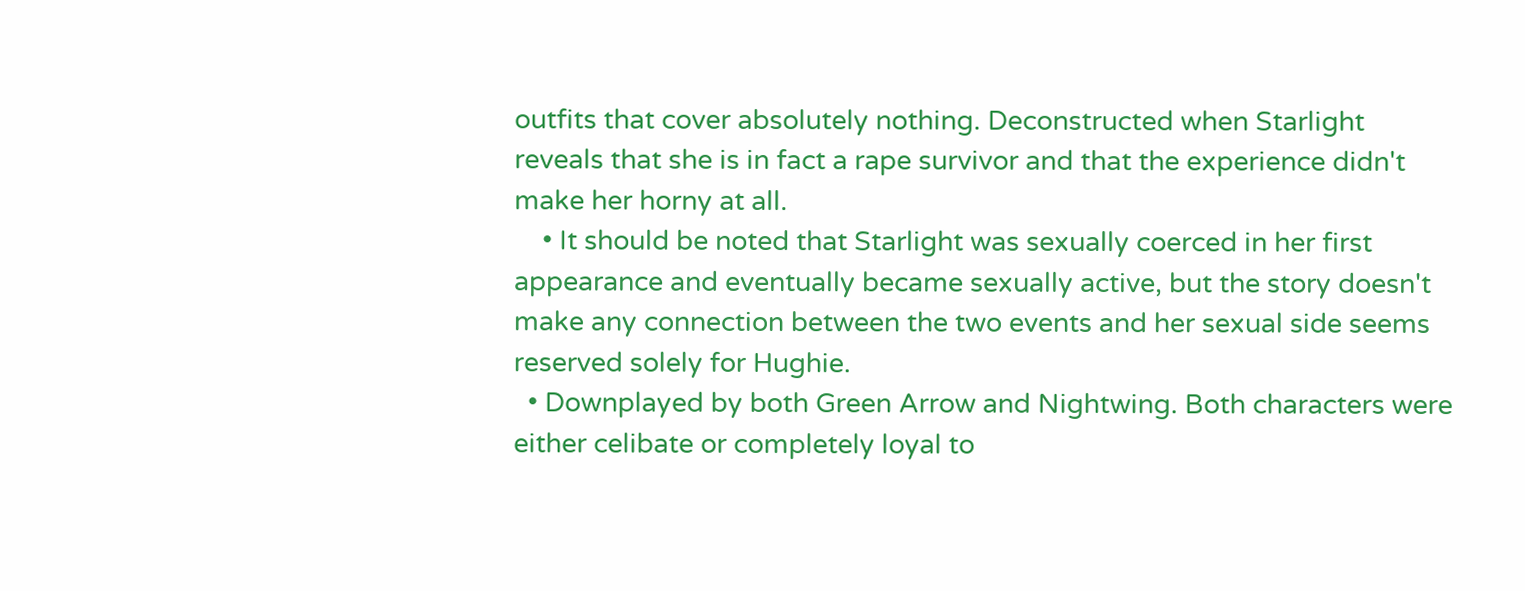outfits that cover absolutely nothing. Deconstructed when Starlight reveals that she is in fact a rape survivor and that the experience didn't make her horny at all.
    • It should be noted that Starlight was sexually coerced in her first appearance and eventually became sexually active, but the story doesn't make any connection between the two events and her sexual side seems reserved solely for Hughie.
  • Downplayed by both Green Arrow and Nightwing. Both characters were either celibate or completely loyal to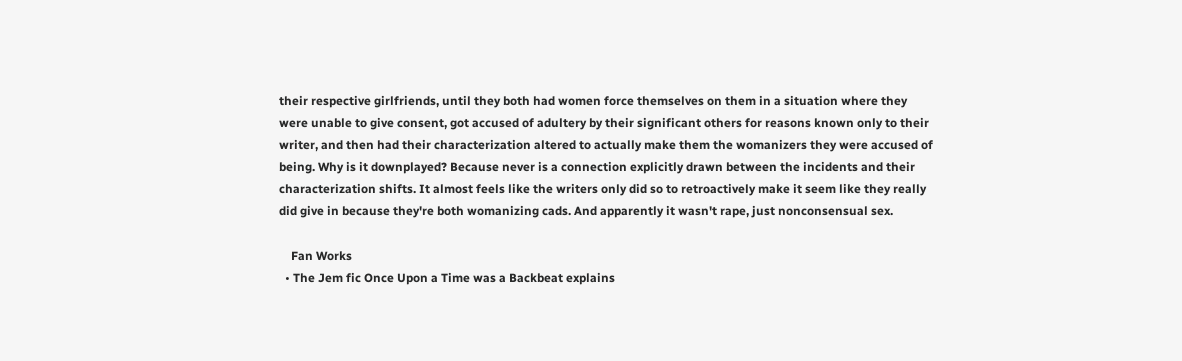their respective girlfriends, until they both had women force themselves on them in a situation where they were unable to give consent, got accused of adultery by their significant others for reasons known only to their writer, and then had their characterization altered to actually make them the womanizers they were accused of being. Why is it downplayed? Because never is a connection explicitly drawn between the incidents and their characterization shifts. It almost feels like the writers only did so to retroactively make it seem like they really did give in because they're both womanizing cads. And apparently it wasn't rape, just nonconsensual sex.

    Fan Works
  • The Jem fic Once Upon a Time was a Backbeat explains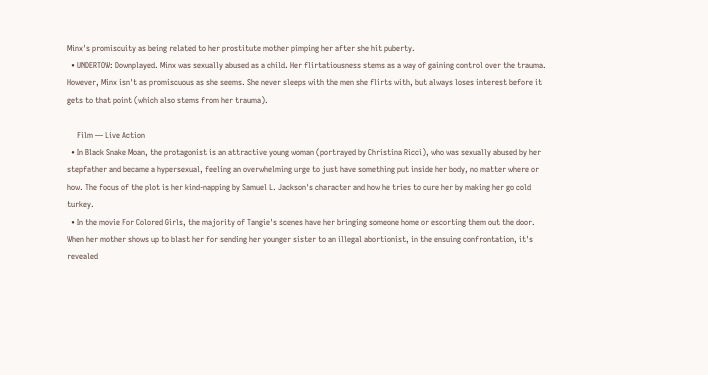Minx's promiscuity as being related to her prostitute mother pimping her after she hit puberty.
  • UNDERTOW: Downplayed. Minx was sexually abused as a child. Her flirtatiousness stems as a way of gaining control over the trauma. However, Minx isn't as promiscuous as she seems. She never sleeps with the men she flirts with, but always loses interest before it gets to that point (which also stems from her trauma).

     Film — Live Action
  • In Black Snake Moan, the protagonist is an attractive young woman (portrayed by Christina Ricci), who was sexually abused by her stepfather and became a hypersexual, feeling an overwhelming urge to just have something put inside her body, no matter where or how. The focus of the plot is her kind-napping by Samuel L. Jackson's character and how he tries to cure her by making her go cold turkey.
  • In the movie For Colored Girls, the majority of Tangie's scenes have her bringing someone home or escorting them out the door. When her mother shows up to blast her for sending her younger sister to an illegal abortionist, in the ensuing confrontation, it's revealed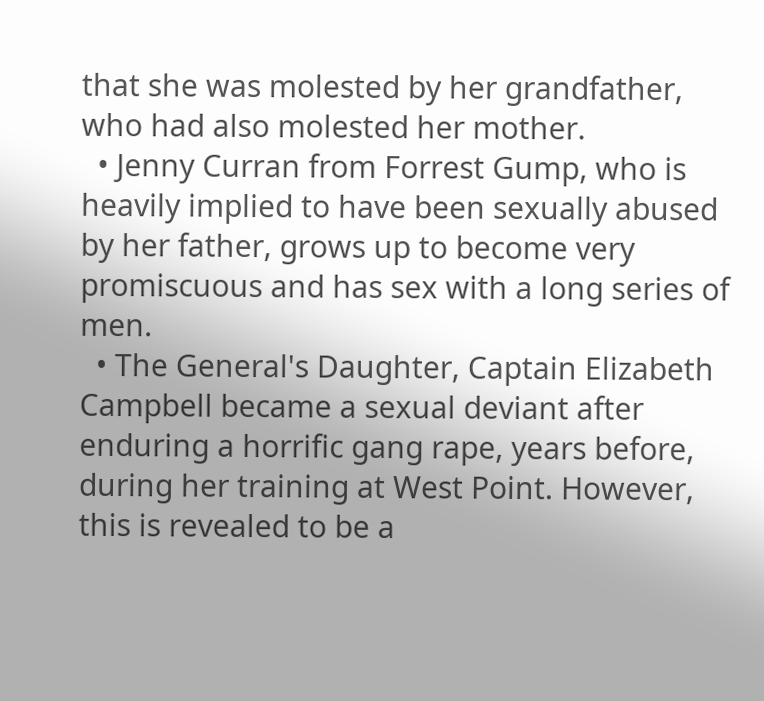that she was molested by her grandfather, who had also molested her mother.
  • Jenny Curran from Forrest Gump, who is heavily implied to have been sexually abused by her father, grows up to become very promiscuous and has sex with a long series of men.
  • The General's Daughter, Captain Elizabeth Campbell became a sexual deviant after enduring a horrific gang rape, years before, during her training at West Point. However, this is revealed to be a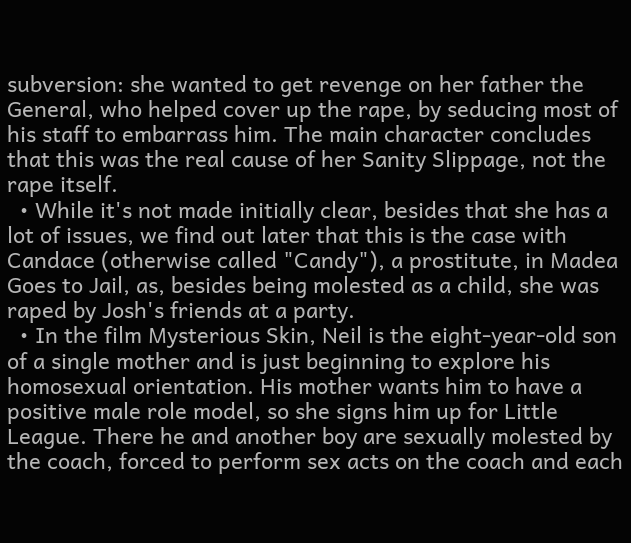subversion: she wanted to get revenge on her father the General, who helped cover up the rape, by seducing most of his staff to embarrass him. The main character concludes that this was the real cause of her Sanity Slippage, not the rape itself.
  • While it's not made initially clear, besides that she has a lot of issues, we find out later that this is the case with Candace (otherwise called "Candy"), a prostitute, in Madea Goes to Jail, as, besides being molested as a child, she was raped by Josh's friends at a party.
  • In the film Mysterious Skin, Neil is the eight-year-old son of a single mother and is just beginning to explore his homosexual orientation. His mother wants him to have a positive male role model, so she signs him up for Little League. There he and another boy are sexually molested by the coach, forced to perform sex acts on the coach and each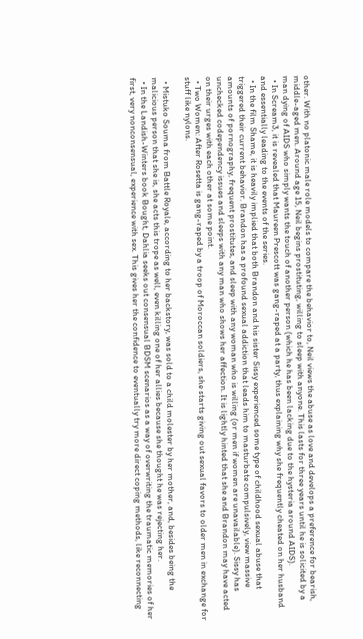other. With no platonic male role models to compare the behavior to, Neil views the abuse as love and develops a preference for bearish, middle-aged men. Around age 15, Neil begins prostituting, willing to sleep with anyone. This lasts for three years until he is solicited by a man dying of AIDS who simply wants the touch of another person (which he has been lacking due to the hysteria around AIDS).
  • In Scream3, it is revealed that Maureen Prescott was gang-raped at a party, thus explaining why she frequently cheated on her husband and essentially leading to the events of the series.
  • In the film Shame, it is heavily implied that both Brandon and his sister Sissy experienced some type of childhood sexual abuse that triggered their current behavior. Brandon has a profound sexual addiction that leads him to masturbate compulsively, view massive amounts of pornography, frequent prostitutes, and sleep with any woman who is willing (or men if women are unavailable). Sissy has unchecked codependency issues and sleeps with any man who shows her affection. It is lightly hinted that she and Brandon may have acted on their urges with each other at some point.
  • Two Women: After Rosetta is gang-raped by a troop of Moroccan soldiers, she starts giving out sexual favors to older men in exchange for stuff like nylons.

  • Mistuko Souma from Battle Royale, according to her backstory, was sold to a child molester by her mother, and, besides being the malicious person that she is, she acts this trope as well, even killing one of her allies because she thought he was rejecting her.
  • In the Landish-Winters book Bought, Dahlia seeks out consensual BDSM scenarios as a way of overwriting the traumatic memories of her first, very nonconsensual, experience with sex. This gives her the confidence to eventually try more direct coping methods, like reconnecting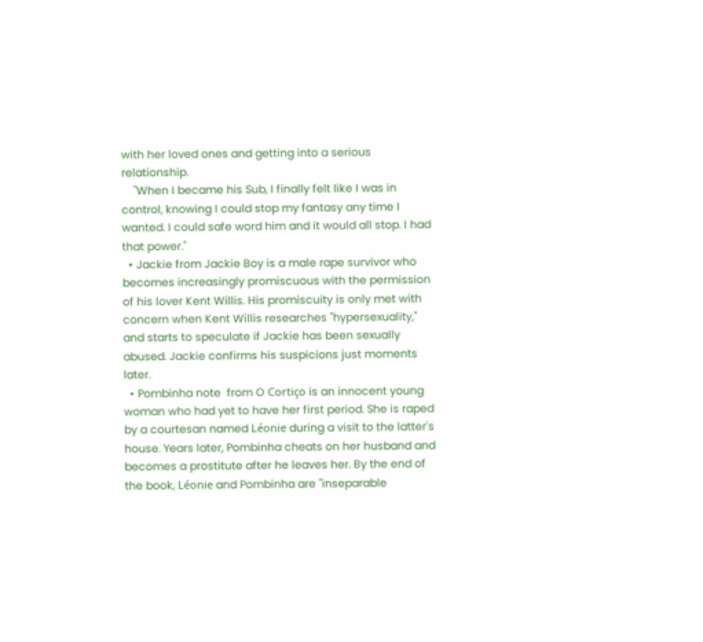with her loved ones and getting into a serious relationship.
    "When I became his Sub, I finally felt like I was in control, knowing I could stop my fantasy any time I wanted. I could safe word him and it would all stop. I had that power."
  • Jackie from Jackie Boy is a male rape survivor who becomes increasingly promiscuous with the permission of his lover Kent Willis. His promiscuity is only met with concern when Kent Willis researches "hypersexuality," and starts to speculate if Jackie has been sexually abused. Jackie confirms his suspicions just moments later.
  • Pombinha note  from O Cortiço is an innocent young woman who had yet to have her first period. She is raped by a courtesan named Léonie during a visit to the latter's house. Years later, Pombinha cheats on her husband and becomes a prostitute after he leaves her. By the end of the book, Léonie and Pombinha are "inseparable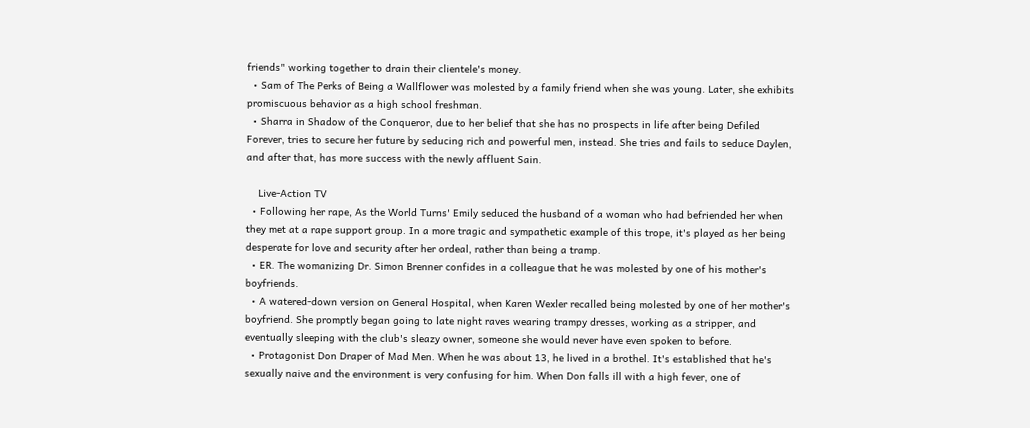friends" working together to drain their clientele's money.
  • Sam of The Perks of Being a Wallflower was molested by a family friend when she was young. Later, she exhibits promiscuous behavior as a high school freshman.
  • Sharra in Shadow of the Conqueror, due to her belief that she has no prospects in life after being Defiled Forever, tries to secure her future by seducing rich and powerful men, instead. She tries and fails to seduce Daylen, and after that, has more success with the newly affluent Sain.

    Live-Action TV
  • Following her rape, As the World Turns' Emily seduced the husband of a woman who had befriended her when they met at a rape support group. In a more tragic and sympathetic example of this trope, it's played as her being desperate for love and security after her ordeal, rather than being a tramp.
  • ER. The womanizing Dr. Simon Brenner confides in a colleague that he was molested by one of his mother's boyfriends.
  • A watered-down version on General Hospital, when Karen Wexler recalled being molested by one of her mother's boyfriend. She promptly began going to late night raves wearing trampy dresses, working as a stripper, and eventually sleeping with the club's sleazy owner, someone she would never have even spoken to before.
  • Protagonist Don Draper of Mad Men. When he was about 13, he lived in a brothel. It's established that he's sexually naive and the environment is very confusing for him. When Don falls ill with a high fever, one of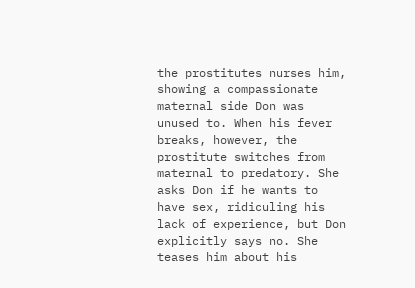the prostitutes nurses him, showing a compassionate maternal side Don was unused to. When his fever breaks, however, the prostitute switches from maternal to predatory. She asks Don if he wants to have sex, ridiculing his lack of experience, but Don explicitly says no. She teases him about his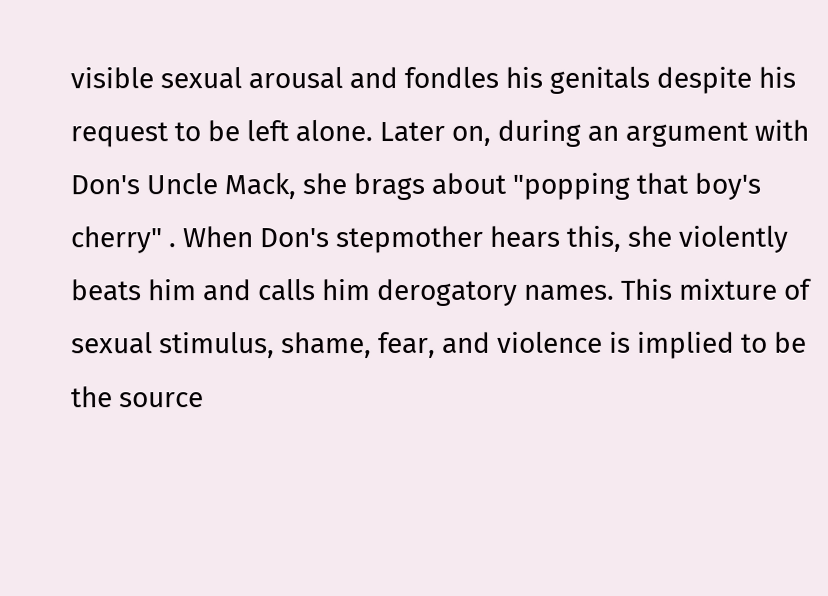visible sexual arousal and fondles his genitals despite his request to be left alone. Later on, during an argument with Don's Uncle Mack, she brags about "popping that boy's cherry" . When Don's stepmother hears this, she violently beats him and calls him derogatory names. This mixture of sexual stimulus, shame, fear, and violence is implied to be the source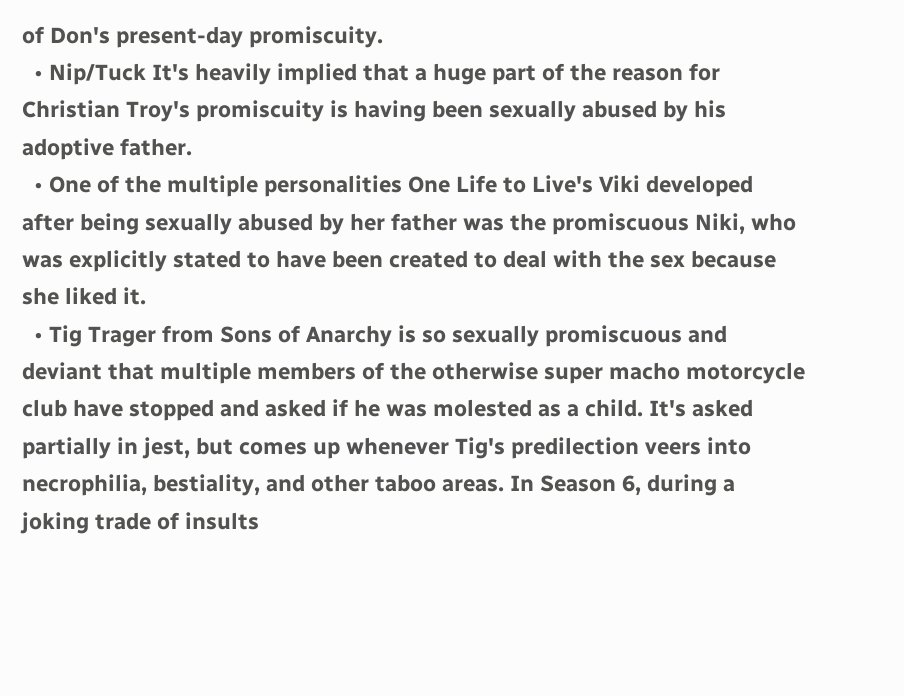of Don's present-day promiscuity.
  • Nip/Tuck It's heavily implied that a huge part of the reason for Christian Troy's promiscuity is having been sexually abused by his adoptive father.
  • One of the multiple personalities One Life to Live's Viki developed after being sexually abused by her father was the promiscuous Niki, who was explicitly stated to have been created to deal with the sex because she liked it.
  • Tig Trager from Sons of Anarchy is so sexually promiscuous and deviant that multiple members of the otherwise super macho motorcycle club have stopped and asked if he was molested as a child. It's asked partially in jest, but comes up whenever Tig's predilection veers into necrophilia, bestiality, and other taboo areas. In Season 6, during a joking trade of insults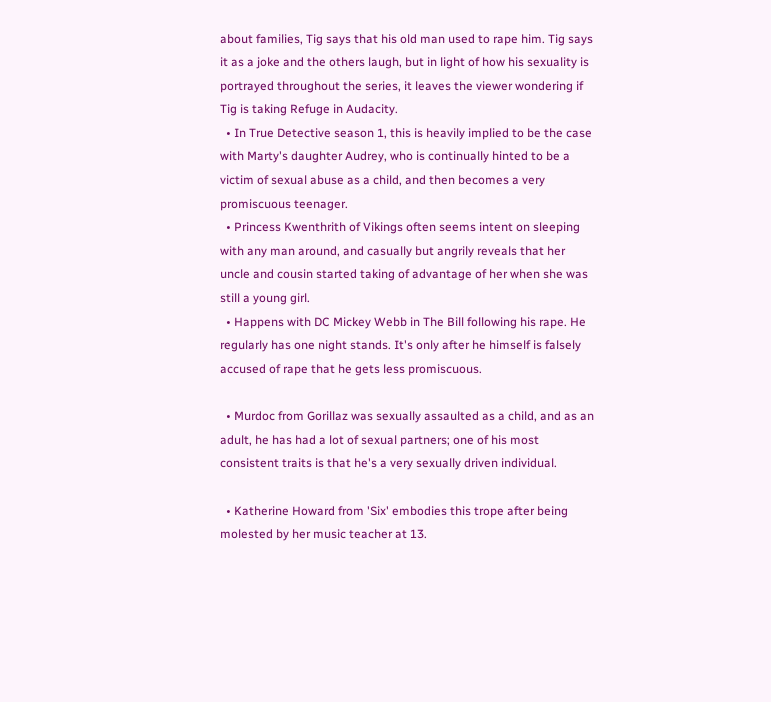about families, Tig says that his old man used to rape him. Tig says it as a joke and the others laugh, but in light of how his sexuality is portrayed throughout the series, it leaves the viewer wondering if Tig is taking Refuge in Audacity.
  • In True Detective season 1, this is heavily implied to be the case with Marty's daughter Audrey, who is continually hinted to be a victim of sexual abuse as a child, and then becomes a very promiscuous teenager.
  • Princess Kwenthrith of Vikings often seems intent on sleeping with any man around, and casually but angrily reveals that her uncle and cousin started taking of advantage of her when she was still a young girl.
  • Happens with DC Mickey Webb in The Bill following his rape. He regularly has one night stands. It's only after he himself is falsely accused of rape that he gets less promiscuous.

  • Murdoc from Gorillaz was sexually assaulted as a child, and as an adult, he has had a lot of sexual partners; one of his most consistent traits is that he's a very sexually driven individual.

  • Katherine Howard from 'Six' embodies this trope after being molested by her music teacher at 13.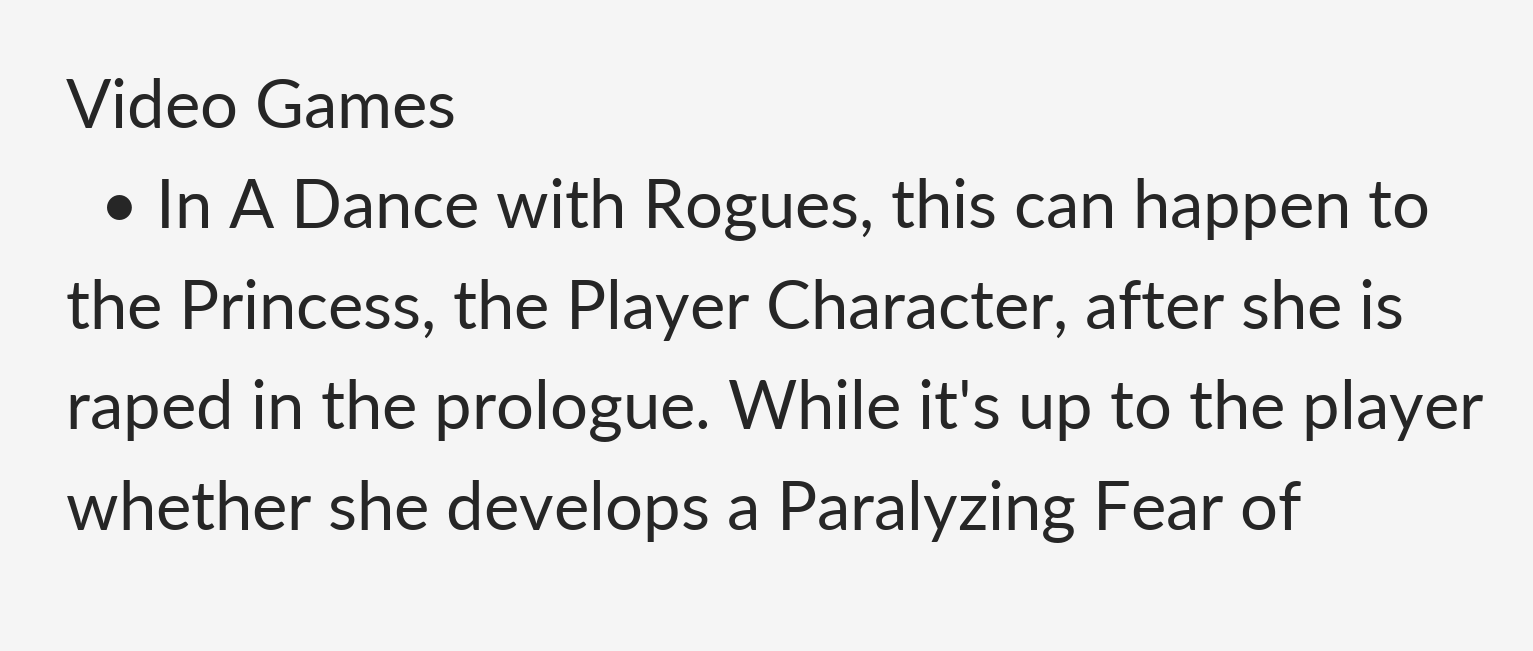Video Games
  • In A Dance with Rogues, this can happen to the Princess, the Player Character, after she is raped in the prologue. While it's up to the player whether she develops a Paralyzing Fear of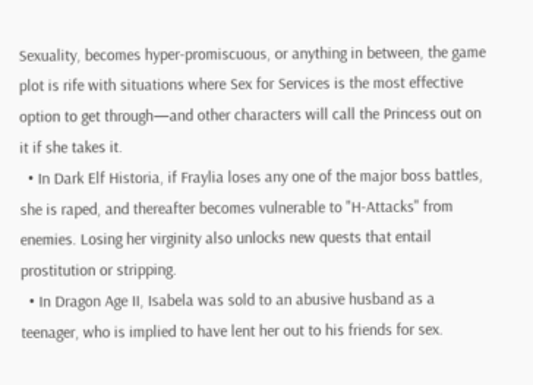Sexuality, becomes hyper-promiscuous, or anything in between, the game plot is rife with situations where Sex for Services is the most effective option to get through—and other characters will call the Princess out on it if she takes it.
  • In Dark Elf Historia, if Fraylia loses any one of the major boss battles, she is raped, and thereafter becomes vulnerable to "H-Attacks" from enemies. Losing her virginity also unlocks new quests that entail prostitution or stripping.
  • In Dragon Age II, Isabela was sold to an abusive husband as a teenager, who is implied to have lent her out to his friends for sex.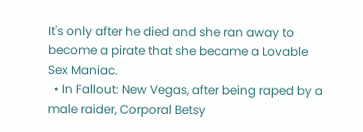It's only after he died and she ran away to become a pirate that she became a Lovable Sex Maniac.
  • In Fallout: New Vegas, after being raped by a male raider, Corporal Betsy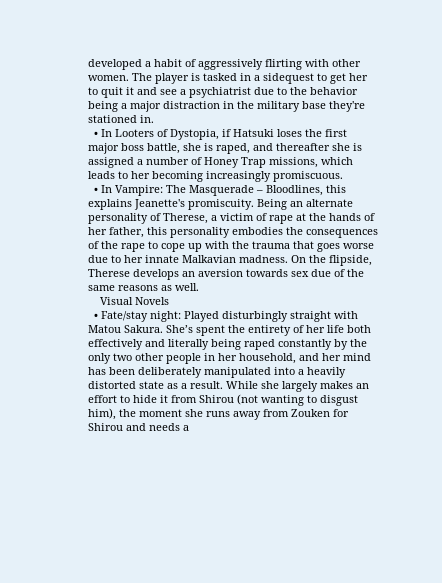developed a habit of aggressively flirting with other women. The player is tasked in a sidequest to get her to quit it and see a psychiatrist due to the behavior being a major distraction in the military base they're stationed in.
  • In Looters of Dystopia, if Hatsuki loses the first major boss battle, she is raped, and thereafter she is assigned a number of Honey Trap missions, which leads to her becoming increasingly promiscuous.
  • In Vampire: The Masquerade – Bloodlines, this explains Jeanette's promiscuity. Being an alternate personality of Therese, a victim of rape at the hands of her father, this personality embodies the consequences of the rape to cope up with the trauma that goes worse due to her innate Malkavian madness. On the flipside, Therese develops an aversion towards sex due of the same reasons as well.
    Visual Novels
  • Fate/stay night: Played disturbingly straight with Matou Sakura. She’s spent the entirety of her life both effectively and literally being raped constantly by the only two other people in her household, and her mind has been deliberately manipulated into a heavily distorted state as a result. While she largely makes an effort to hide it from Shirou (not wanting to disgust him), the moment she runs away from Zouken for Shirou and needs a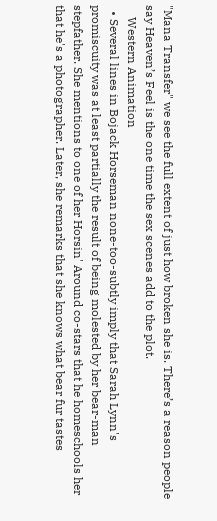"Mana Transfer" we see the full extent of just how broken she is. There’s a reason people say Heaven’s Feel is the one time the sex scenes add to the plot.
    Western Animation
  • Several lines in Bojack Horseman none-too-subtly imply that Sarah Lynn's promiscuity was at least partially the result of being molested by her bear-man stepfather. She mentions to one of her Horsin' Around co-stars that he homeschools her that he's a photographer. Later, she remarks that she knows what bear fur tastes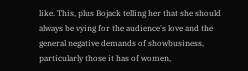like. This, plus Bojack telling her that she should always be vying for the audience's love and the general negative demands of showbusiness, particularly those it has of women,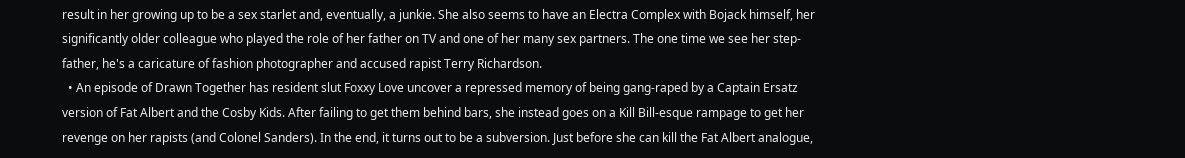result in her growing up to be a sex starlet and, eventually, a junkie. She also seems to have an Electra Complex with Bojack himself, her significantly older colleague who played the role of her father on TV and one of her many sex partners. The one time we see her step-father, he's a caricature of fashion photographer and accused rapist Terry Richardson.
  • An episode of Drawn Together has resident slut Foxxy Love uncover a repressed memory of being gang-raped by a Captain Ersatz version of Fat Albert and the Cosby Kids. After failing to get them behind bars, she instead goes on a Kill Bill-esque rampage to get her revenge on her rapists (and Colonel Sanders). In the end, it turns out to be a subversion. Just before she can kill the Fat Albert analogue,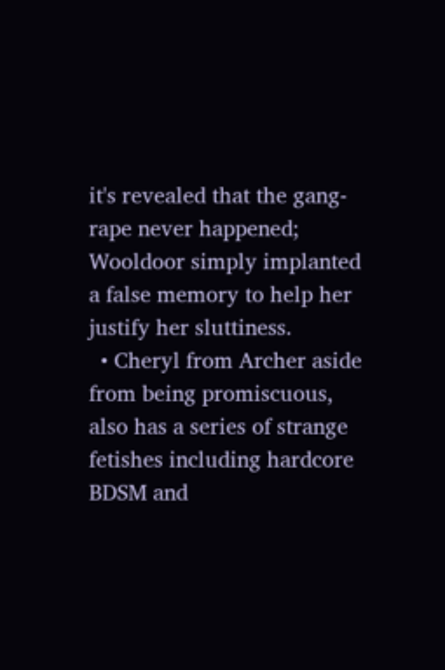it's revealed that the gang-rape never happened; Wooldoor simply implanted a false memory to help her justify her sluttiness.
  • Cheryl from Archer aside from being promiscuous, also has a series of strange fetishes including hardcore BDSM and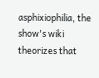asphixiophilia, the show's wiki theorizes that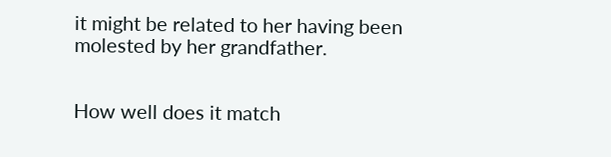it might be related to her having been molested by her grandfather.


How well does it match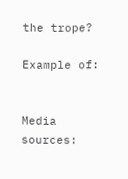the trope?

Example of:


Media sources: